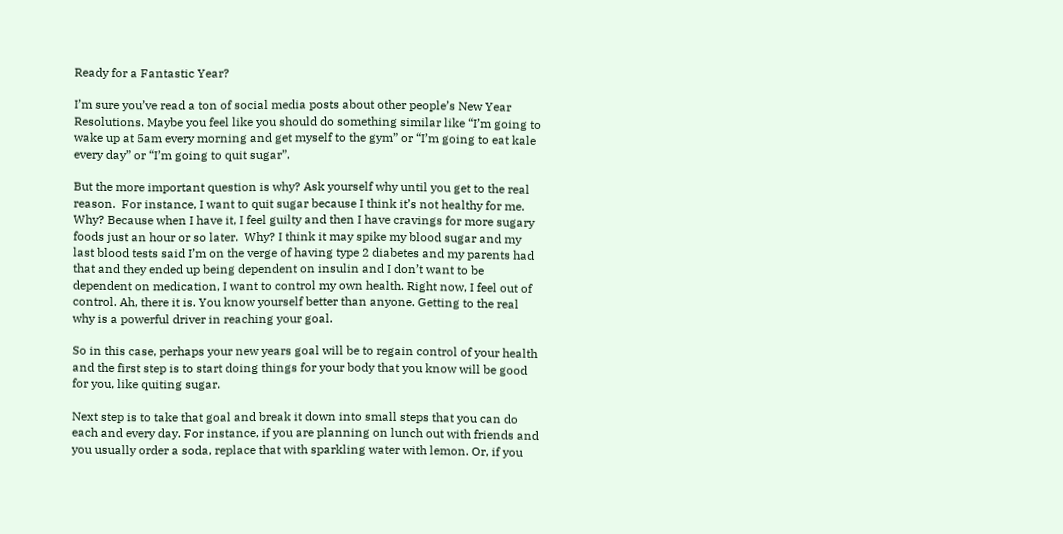Ready for a Fantastic Year?

I’m sure you’ve read a ton of social media posts about other people’s New Year Resolutions. Maybe you feel like you should do something similar like “I’m going to wake up at 5am every morning and get myself to the gym” or “I’m going to eat kale every day” or “I’m going to quit sugar”.

But the more important question is why? Ask yourself why until you get to the real reason.  For instance, I want to quit sugar because I think it’s not healthy for me. Why? Because when I have it, I feel guilty and then I have cravings for more sugary foods just an hour or so later.  Why? I think it may spike my blood sugar and my last blood tests said I’m on the verge of having type 2 diabetes and my parents had that and they ended up being dependent on insulin and I don’t want to be dependent on medication, I want to control my own health. Right now, I feel out of control. Ah, there it is. You know yourself better than anyone. Getting to the real why is a powerful driver in reaching your goal.

So in this case, perhaps your new years goal will be to regain control of your health and the first step is to start doing things for your body that you know will be good for you, like quiting sugar.

Next step is to take that goal and break it down into small steps that you can do each and every day. For instance, if you are planning on lunch out with friends and you usually order a soda, replace that with sparkling water with lemon. Or, if you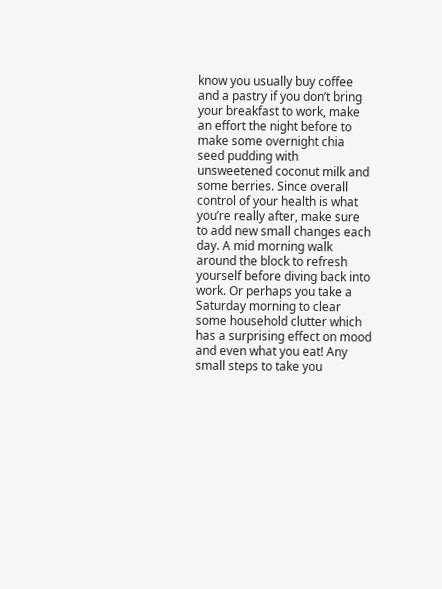know you usually buy coffee and a pastry if you don’t bring your breakfast to work, make an effort the night before to make some overnight chia seed pudding with unsweetened coconut milk and some berries. Since overall control of your health is what you’re really after, make sure to add new small changes each day. A mid morning walk around the block to refresh yourself before diving back into work. Or perhaps you take a Saturday morning to clear some household clutter which has a surprising effect on mood and even what you eat! Any small steps to take you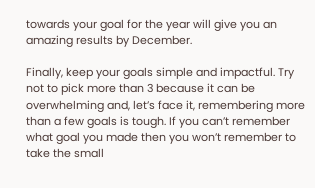towards your goal for the year will give you an amazing results by December.

Finally, keep your goals simple and impactful. Try not to pick more than 3 because it can be overwhelming and, let’s face it, remembering more than a few goals is tough. If you can’t remember what goal you made then you won’t remember to take the small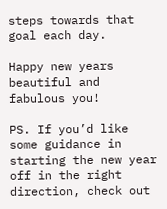steps towards that goal each day.

Happy new years beautiful and fabulous you!

PS. If you’d like some guidance in starting the new year off in the right direction, check out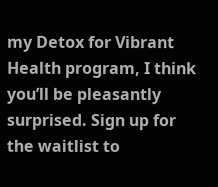my Detox for Vibrant Health program, I think you’ll be pleasantly surprised. Sign up for the waitlist to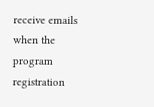receive emails when the program registration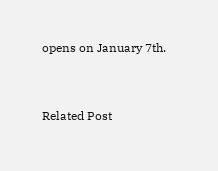opens on January 7th.


Related Post